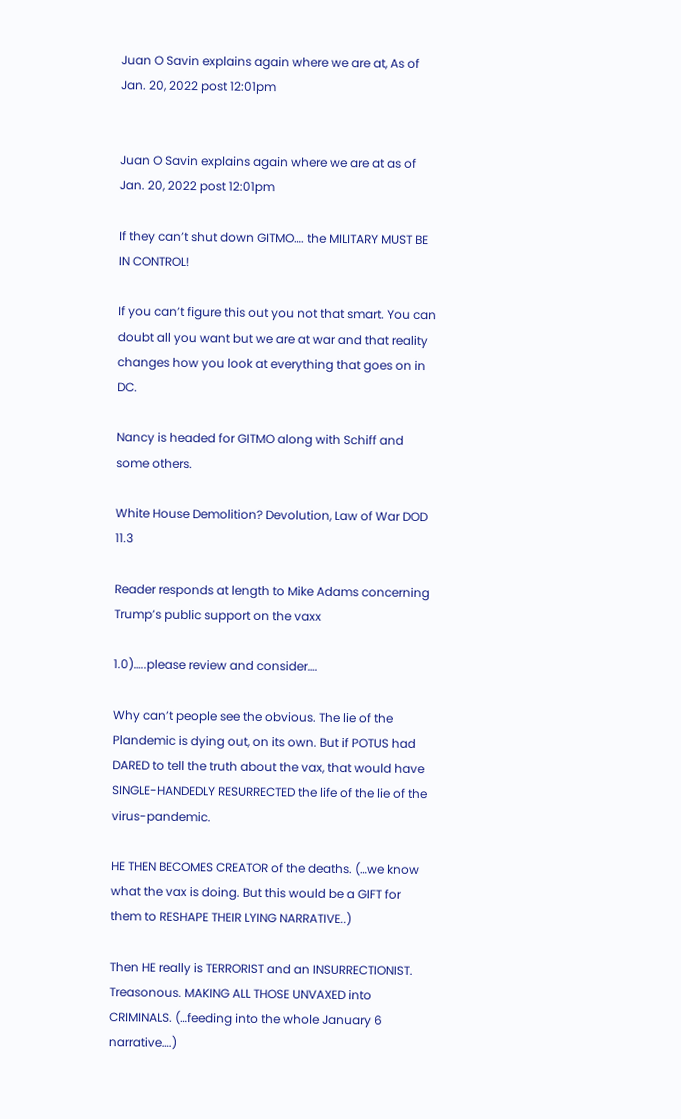Juan O Savin explains again where we are at, As of Jan. 20, 2022 post 12:01pm


Juan O Savin explains again where we are at as of Jan. 20, 2022 post 12:01pm

If they can’t shut down GITMO…. the MILITARY MUST BE IN CONTROL!

If you can’t figure this out you not that smart. You can doubt all you want but we are at war and that reality changes how you look at everything that goes on in DC.

Nancy is headed for GITMO along with Schiff and some others.

White House Demolition? Devolution, Law of War DOD 11.3

Reader responds at length to Mike Adams concerning Trump’s public support on the vaxx

1.0)…..please review and consider….

Why can’t people see the obvious. The lie of the Plandemic is dying out, on its own. But if POTUS had DARED to tell the truth about the vax, that would have SINGLE-HANDEDLY RESURRECTED the life of the lie of the virus-pandemic.

HE THEN BECOMES CREATOR of the deaths. (…we know what the vax is doing. But this would be a GIFT for them to RESHAPE THEIR LYING NARRATIVE..)

Then HE really is TERRORIST and an INSURRECTIONIST. Treasonous. MAKING ALL THOSE UNVAXED into CRIMINALS. (…feeding into the whole January 6 narrative….)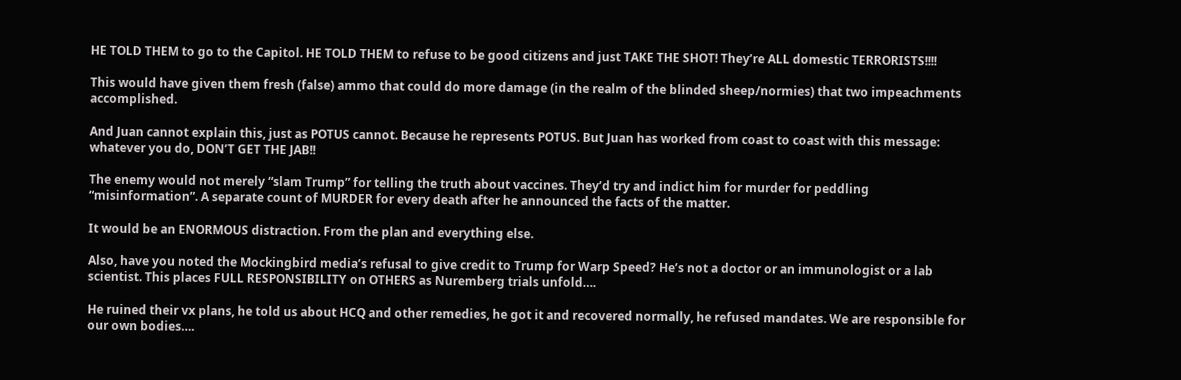HE TOLD THEM to go to the Capitol. HE TOLD THEM to refuse to be good citizens and just TAKE THE SHOT! They’re ALL domestic TERRORISTS!!!!

This would have given them fresh (false) ammo that could do more damage (in the realm of the blinded sheep/normies) that two impeachments accomplished.

And Juan cannot explain this, just as POTUS cannot. Because he represents POTUS. But Juan has worked from coast to coast with this message: whatever you do, DON’T GET THE JAB!!

The enemy would not merely “slam Trump” for telling the truth about vaccines. They’d try and indict him for murder for peddling “misinformation”. A separate count of MURDER for every death after he announced the facts of the matter.

It would be an ENORMOUS distraction. From the plan and everything else.

Also, have you noted the Mockingbird media’s refusal to give credit to Trump for Warp Speed? He’s not a doctor or an immunologist or a lab scientist. This places FULL RESPONSIBILITY on OTHERS as Nuremberg trials unfold….

He ruined their vx plans, he told us about HCQ and other remedies, he got it and recovered normally, he refused mandates. We are responsible for our own bodies….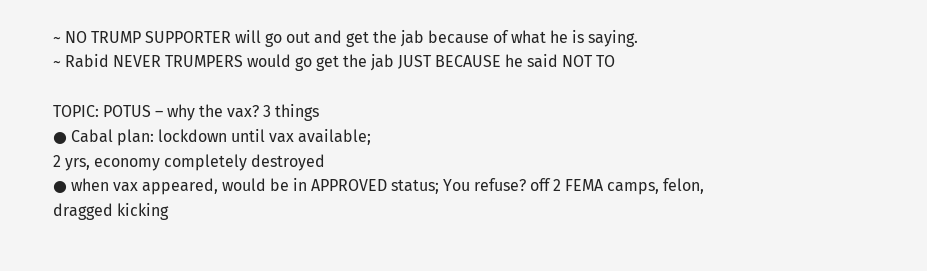~ NO TRUMP SUPPORTER will go out and get the jab because of what he is saying.
~ Rabid NEVER TRUMPERS would go get the jab JUST BECAUSE he said NOT TO

TOPIC: POTUS – why the vax? 3 things
● Cabal plan: lockdown until vax available;
2 yrs, economy completely destroyed
● when vax appeared, would be in APPROVED status; You refuse? off 2 FEMA camps, felon, dragged kicking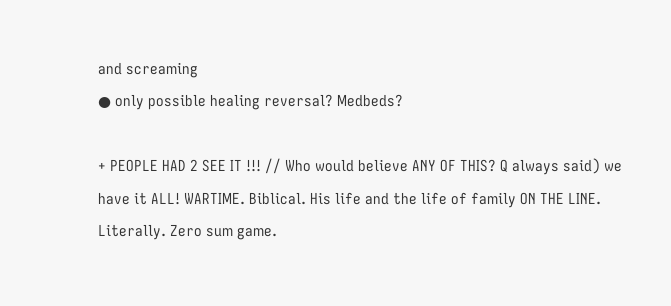and screaming
● only possible healing reversal? Medbeds?

+ PEOPLE HAD 2 SEE IT !!! // Who would believe ANY OF THIS? Q always said) we have it ALL! WARTIME. Biblical. His life and the life of family ON THE LINE. Literally. Zero sum game.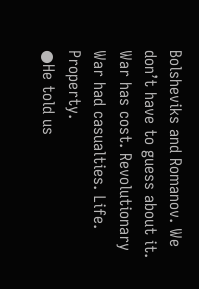Bolsheviks and Romanov. We don’t have to guess about it. War has cost. Revolutionary War had casualties. Life. Property.
●He told us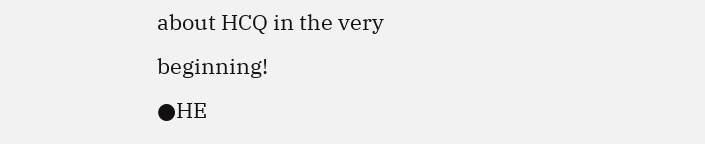about HCQ in the very beginning!
●HE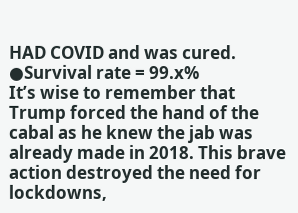HAD COVID and was cured.
●Survival rate = 99.x%
It’s wise to remember that Trump forced the hand of the cabal as he knew the jab was already made in 2018. This brave action destroyed the need for lockdowns,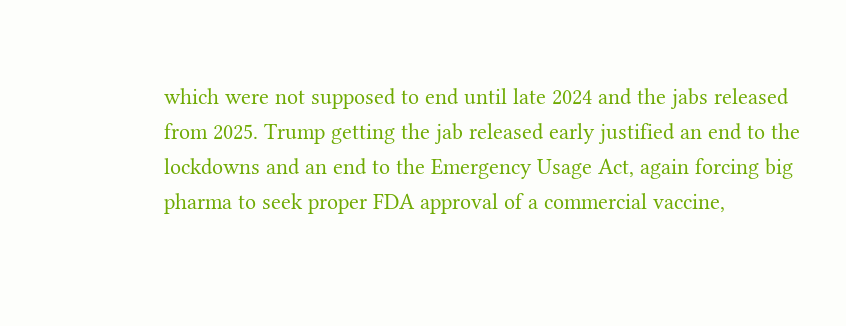which were not supposed to end until late 2024 and the jabs released from 2025. Trump getting the jab released early justified an end to the lockdowns and an end to the Emergency Usage Act, again forcing big pharma to seek proper FDA approval of a commercial vaccine,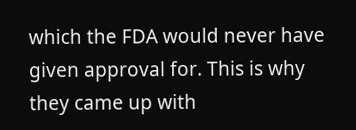which the FDA would never have given approval for. This is why they came up with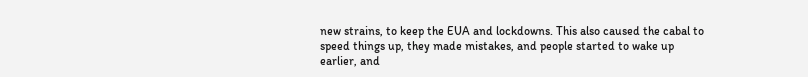new strains, to keep the EUA and lockdowns. This also caused the cabal to speed things up, they made mistakes, and people started to wake up earlier, and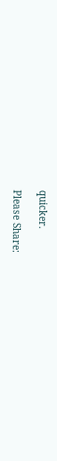quicker.

Please Share: